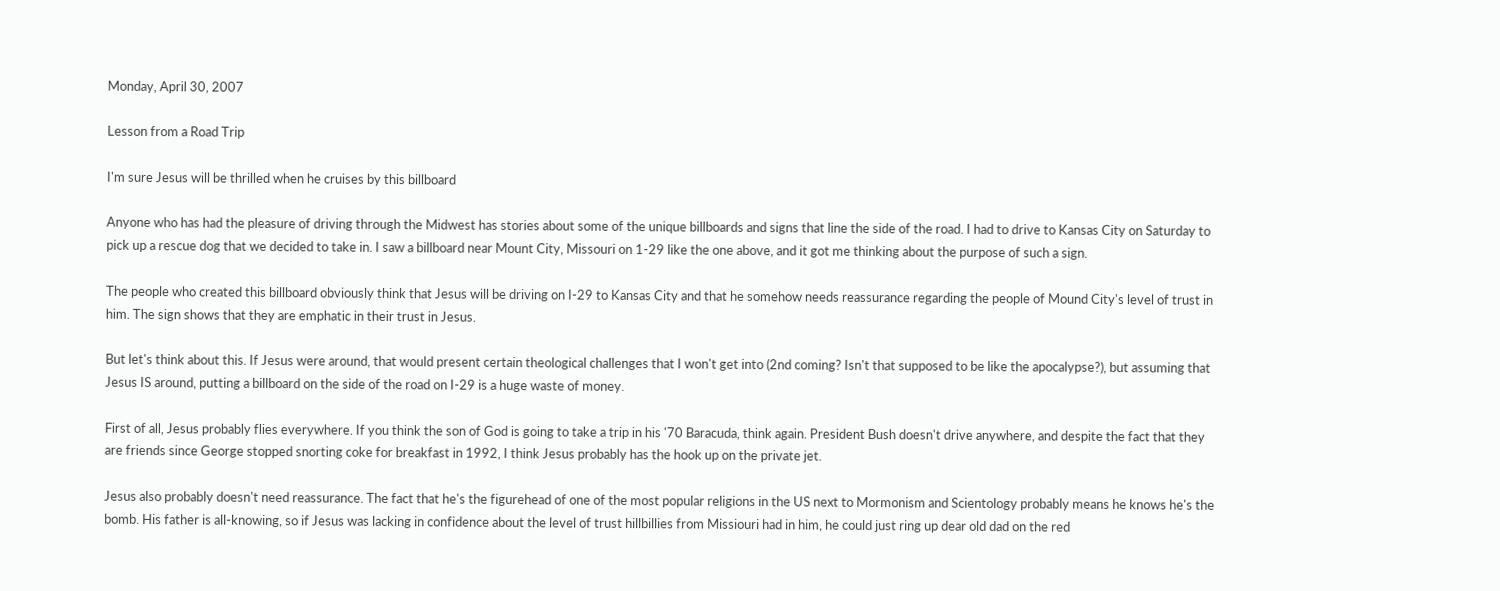Monday, April 30, 2007

Lesson from a Road Trip

I'm sure Jesus will be thrilled when he cruises by this billboard

Anyone who has had the pleasure of driving through the Midwest has stories about some of the unique billboards and signs that line the side of the road. I had to drive to Kansas City on Saturday to pick up a rescue dog that we decided to take in. I saw a billboard near Mount City, Missouri on 1-29 like the one above, and it got me thinking about the purpose of such a sign.

The people who created this billboard obviously think that Jesus will be driving on I-29 to Kansas City and that he somehow needs reassurance regarding the people of Mound City's level of trust in him. The sign shows that they are emphatic in their trust in Jesus.

But let's think about this. If Jesus were around, that would present certain theological challenges that I won't get into (2nd coming? Isn't that supposed to be like the apocalypse?), but assuming that Jesus IS around, putting a billboard on the side of the road on I-29 is a huge waste of money.

First of all, Jesus probably flies everywhere. If you think the son of God is going to take a trip in his '70 Baracuda, think again. President Bush doesn't drive anywhere, and despite the fact that they are friends since George stopped snorting coke for breakfast in 1992, I think Jesus probably has the hook up on the private jet.

Jesus also probably doesn't need reassurance. The fact that he's the figurehead of one of the most popular religions in the US next to Mormonism and Scientology probably means he knows he's the bomb. His father is all-knowing, so if Jesus was lacking in confidence about the level of trust hillbillies from Missiouri had in him, he could just ring up dear old dad on the red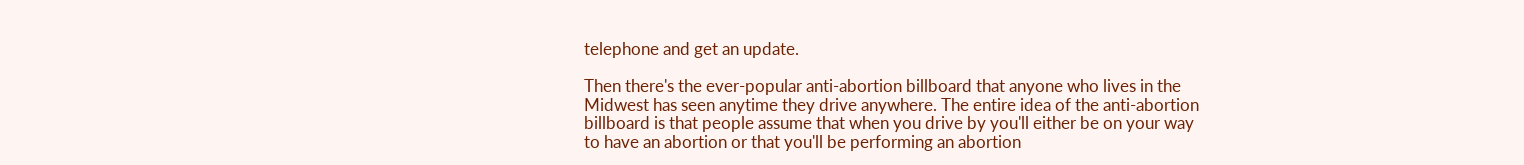telephone and get an update.

Then there's the ever-popular anti-abortion billboard that anyone who lives in the Midwest has seen anytime they drive anywhere. The entire idea of the anti-abortion billboard is that people assume that when you drive by you'll either be on your way to have an abortion or that you'll be performing an abortion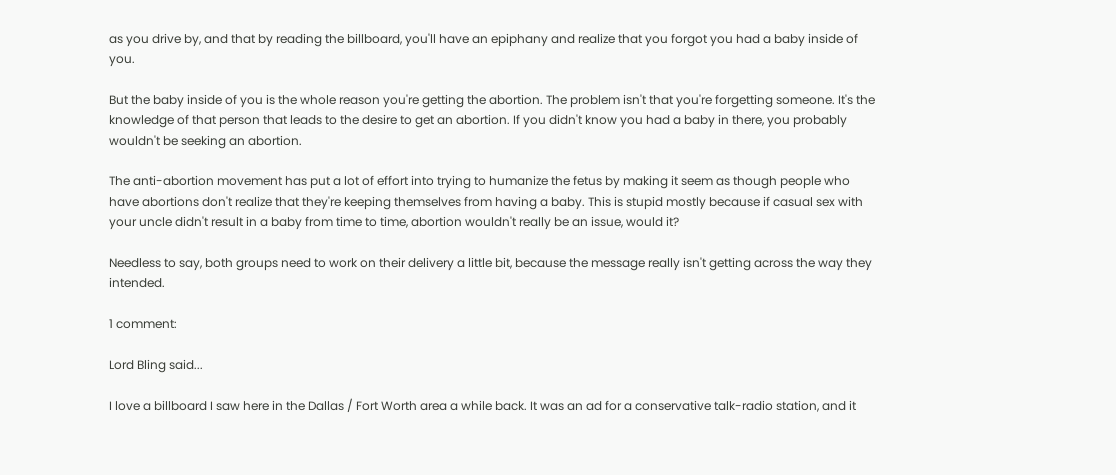as you drive by, and that by reading the billboard, you'll have an epiphany and realize that you forgot you had a baby inside of you.

But the baby inside of you is the whole reason you're getting the abortion. The problem isn't that you're forgetting someone. It's the knowledge of that person that leads to the desire to get an abortion. If you didn't know you had a baby in there, you probably wouldn't be seeking an abortion.

The anti-abortion movement has put a lot of effort into trying to humanize the fetus by making it seem as though people who have abortions don't realize that they're keeping themselves from having a baby. This is stupid mostly because if casual sex with your uncle didn't result in a baby from time to time, abortion wouldn't really be an issue, would it?

Needless to say, both groups need to work on their delivery a little bit, because the message really isn't getting across the way they intended.

1 comment:

Lord Bling said...

I love a billboard I saw here in the Dallas / Fort Worth area a while back. It was an ad for a conservative talk-radio station, and it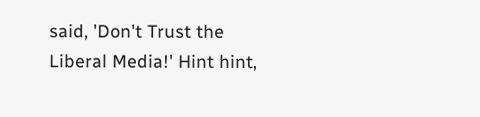said, 'Don't Trust the Liberal Media!' Hint hint,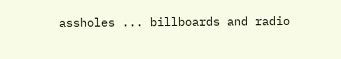assholes ... billboards and radio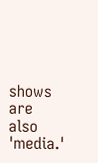shows are also 'media.'